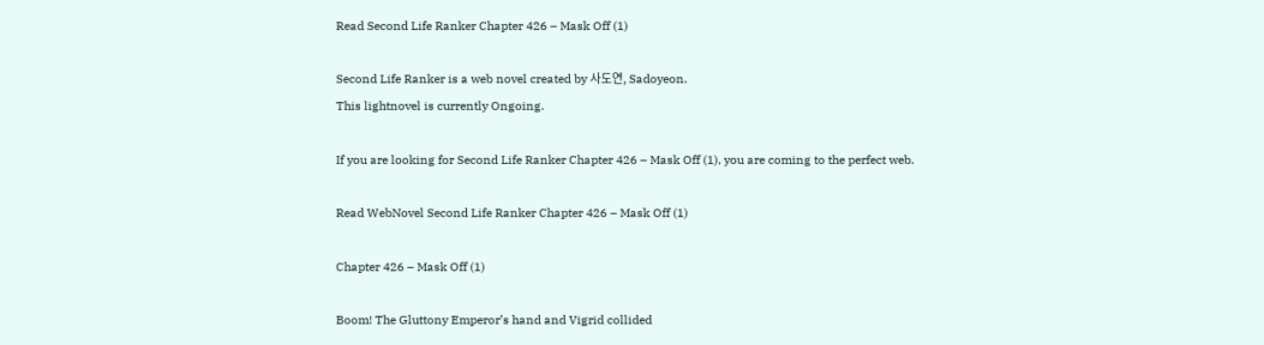Read Second Life Ranker Chapter 426 – Mask Off (1)

Second Life Ranker is a web novel created by 사도연, Sadoyeon.
This lightnovel is currently Ongoing.

If you are looking for Second Life Ranker Chapter 426 – Mask Off (1), you are coming to the perfect web.

Read WebNovel Second Life Ranker Chapter 426 – Mask Off (1)

Chapter 426 – Mask Off (1)

Boom! The Gluttony Emperor’s hand and Vigrid collided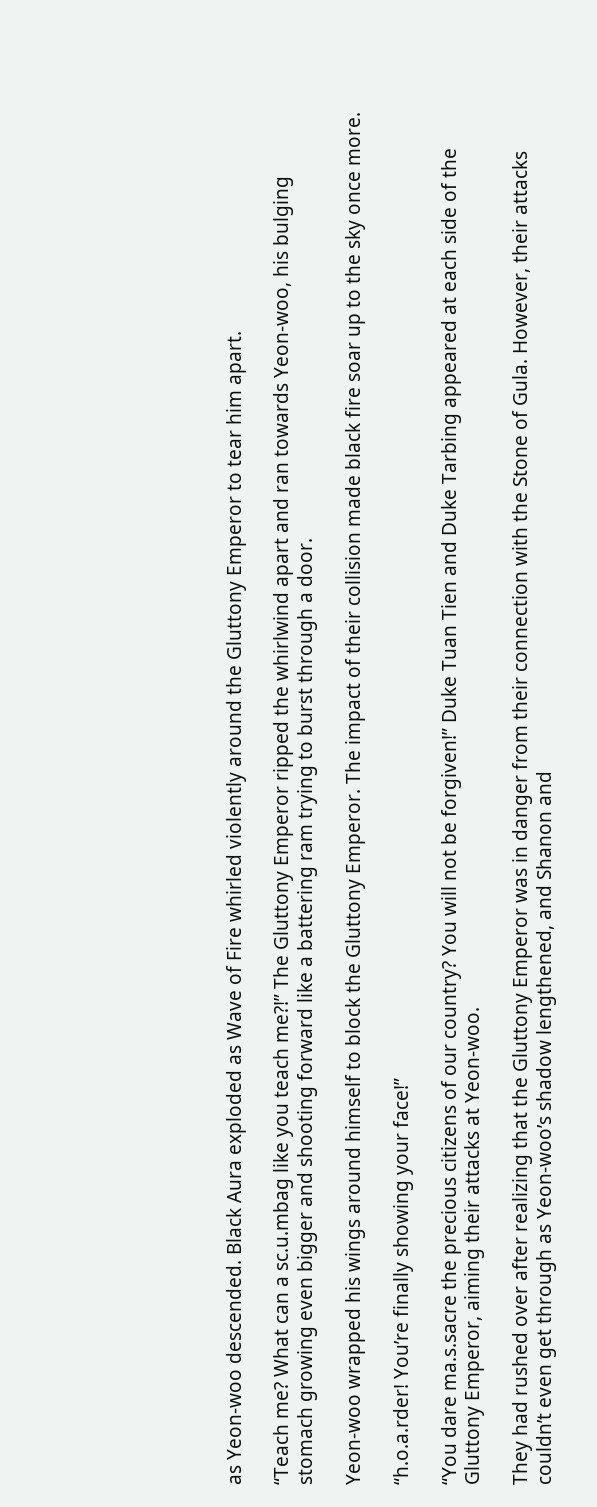as Yeon-woo descended. Black Aura exploded as Wave of Fire whirled violently around the Gluttony Emperor to tear him apart.

“Teach me? What can a sc.u.mbag like you teach me?!” The Gluttony Emperor ripped the whirlwind apart and ran towards Yeon-woo, his bulging stomach growing even bigger and shooting forward like a battering ram trying to burst through a door.

Yeon-woo wrapped his wings around himself to block the Gluttony Emperor. The impact of their collision made black fire soar up to the sky once more.

“h.o.a.rder! You’re finally showing your face!”

“You dare ma.s.sacre the precious citizens of our country? You will not be forgiven!” Duke Tuan Tien and Duke Tarbing appeared at each side of the Gluttony Emperor, aiming their attacks at Yeon-woo.

They had rushed over after realizing that the Gluttony Emperor was in danger from their connection with the Stone of Gula. However, their attacks couldn’t even get through as Yeon-woo’s shadow lengthened, and Shanon and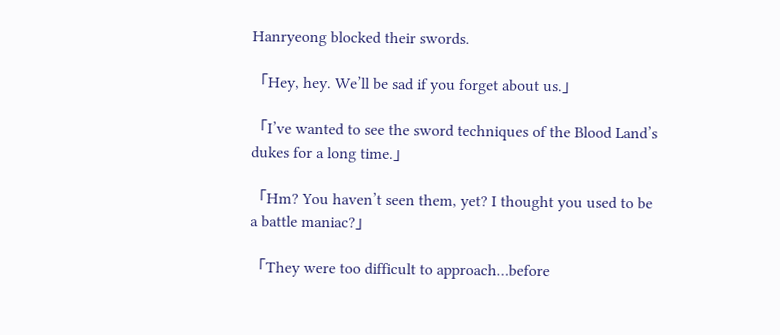Hanryeong blocked their swords.

「Hey, hey. We’ll be sad if you forget about us.」

「I’ve wanted to see the sword techniques of the Blood Land’s dukes for a long time.」

「Hm? You haven’t seen them, yet? I thought you used to be a battle maniac?」

「They were too difficult to approach…before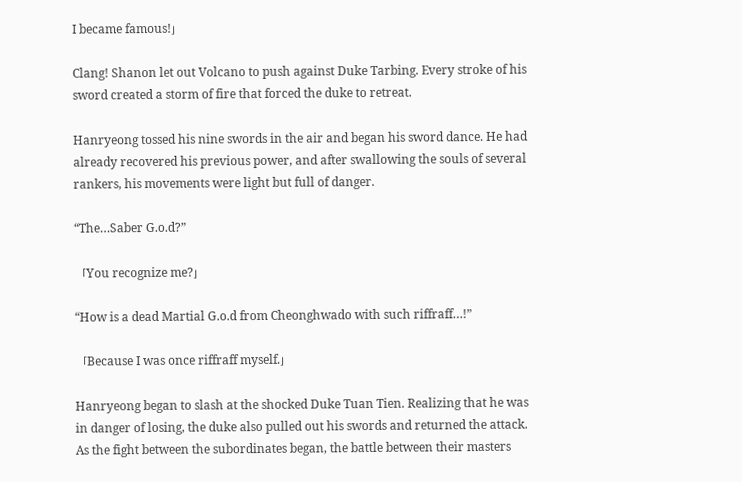I became famous!」

Clang! Shanon let out Volcano to push against Duke Tarbing. Every stroke of his sword created a storm of fire that forced the duke to retreat.

Hanryeong tossed his nine swords in the air and began his sword dance. He had already recovered his previous power, and after swallowing the souls of several rankers, his movements were light but full of danger.

“The…Saber G.o.d?”

「You recognize me?」

“How is a dead Martial G.o.d from Cheonghwado with such riffraff…!”

「Because I was once riffraff myself.」

Hanryeong began to slash at the shocked Duke Tuan Tien. Realizing that he was in danger of losing, the duke also pulled out his swords and returned the attack. As the fight between the subordinates began, the battle between their masters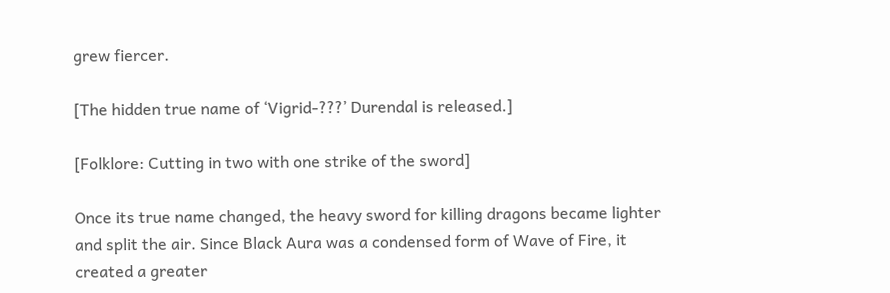grew fiercer.

[The hidden true name of ‘Vigrid-???’ Durendal is released.]

[Folklore: Cutting in two with one strike of the sword]

Once its true name changed, the heavy sword for killing dragons became lighter and split the air. Since Black Aura was a condensed form of Wave of Fire, it created a greater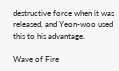destructive force when it was released, and Yeon-woo used this to his advantage.

Wave of Fire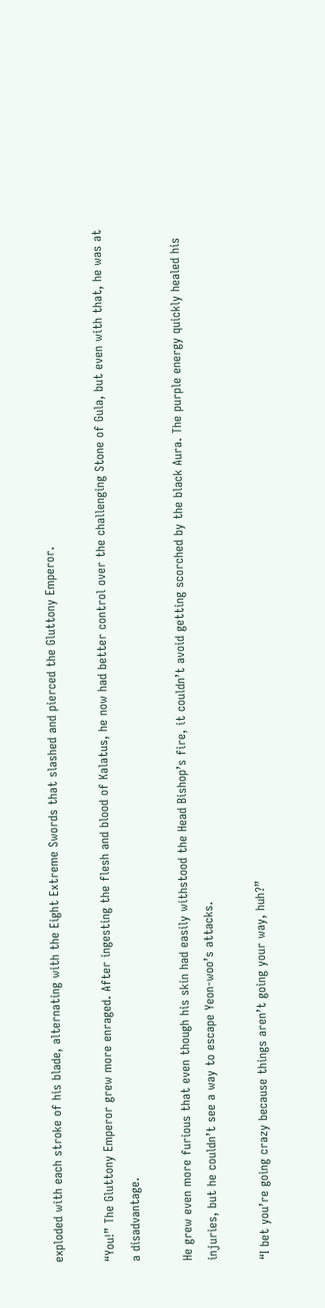exploded with each stroke of his blade, alternating with the Eight Extreme Swords that slashed and pierced the Gluttony Emperor.

“You!” The Gluttony Emperor grew more enraged. After ingesting the flesh and blood of Kalatus, he now had better control over the challenging Stone of Gula, but even with that, he was at a disadvantage.

He grew even more furious that even though his skin had easily withstood the Head Bishop’s fire, it couldn’t avoid getting scorched by the black Aura. The purple energy quickly healed his injuries, but he couldn’t see a way to escape Yeon-woo’s attacks.

“I bet you’re going crazy because things aren’t going your way, huh?”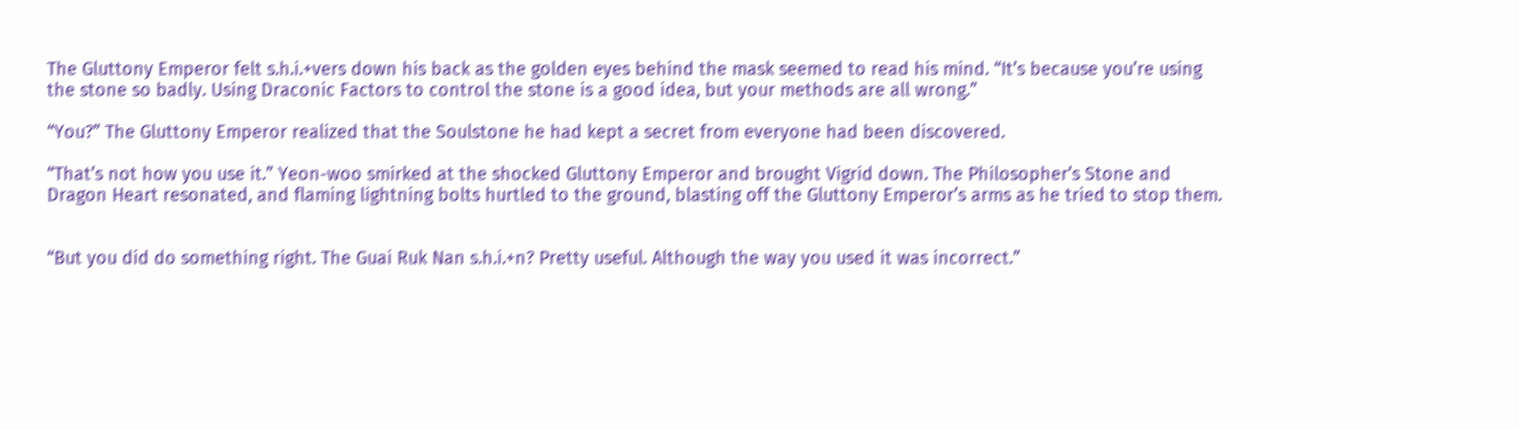The Gluttony Emperor felt s.h.i.+vers down his back as the golden eyes behind the mask seemed to read his mind. “It’s because you’re using the stone so badly. Using Draconic Factors to control the stone is a good idea, but your methods are all wrong.”

“You?” The Gluttony Emperor realized that the Soulstone he had kept a secret from everyone had been discovered.

“That’s not how you use it.” Yeon-woo smirked at the shocked Gluttony Emperor and brought Vigrid down. The Philosopher’s Stone and Dragon Heart resonated, and flaming lightning bolts hurtled to the ground, blasting off the Gluttony Emperor’s arms as he tried to stop them.


“But you did do something right. The Guai Ruk Nan s.h.i.+n? Pretty useful. Although the way you used it was incorrect.”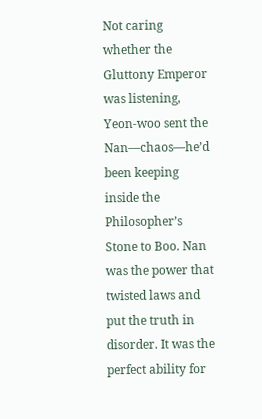Not caring whether the Gluttony Emperor was listening, Yeon-woo sent the Nan—chaos—he’d been keeping inside the Philosopher’s Stone to Boo. Nan was the power that twisted laws and put the truth in disorder. It was the perfect ability for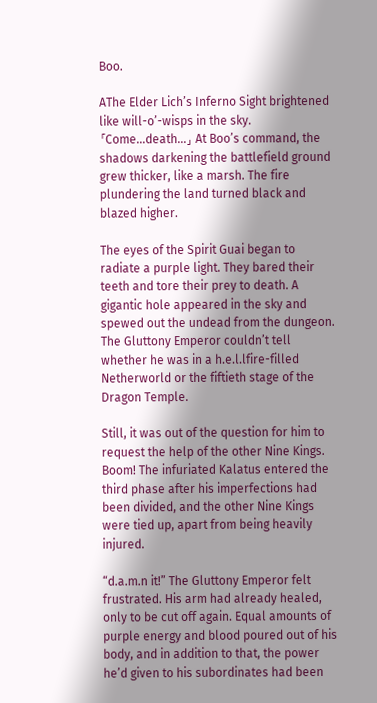Boo.

AThe Elder Lich’s Inferno Sight brightened like will-o’-wisps in the sky. 「Come…death…」 At Boo’s command, the shadows darkening the battlefield ground grew thicker, like a marsh. The fire plundering the land turned black and blazed higher.

The eyes of the Spirit Guai began to radiate a purple light. They bared their teeth and tore their prey to death. A gigantic hole appeared in the sky and spewed out the undead from the dungeon. The Gluttony Emperor couldn’t tell whether he was in a h.e.l.lfire-filled Netherworld or the fiftieth stage of the Dragon Temple.

Still, it was out of the question for him to request the help of the other Nine Kings. Boom! The infuriated Kalatus entered the third phase after his imperfections had been divided, and the other Nine Kings were tied up, apart from being heavily injured.

“d.a.m.n it!” The Gluttony Emperor felt frustrated. His arm had already healed, only to be cut off again. Equal amounts of purple energy and blood poured out of his body, and in addition to that, the power he’d given to his subordinates had been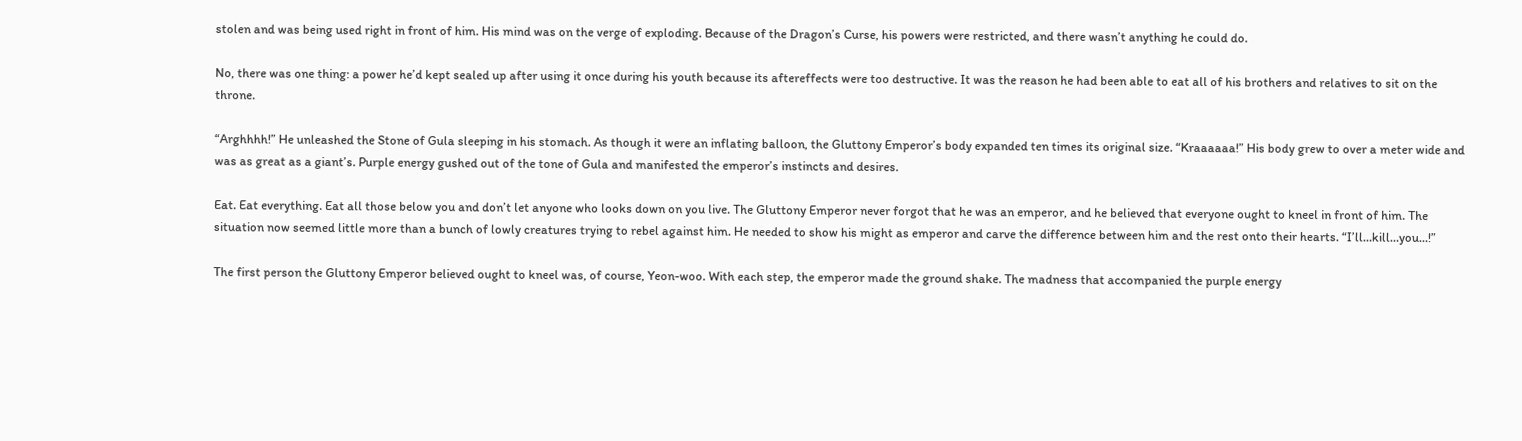stolen and was being used right in front of him. His mind was on the verge of exploding. Because of the Dragon’s Curse, his powers were restricted, and there wasn’t anything he could do.

No, there was one thing: a power he’d kept sealed up after using it once during his youth because its aftereffects were too destructive. It was the reason he had been able to eat all of his brothers and relatives to sit on the throne.

“Arghhhh!” He unleashed the Stone of Gula sleeping in his stomach. As though it were an inflating balloon, the Gluttony Emperor’s body expanded ten times its original size. “Kraaaaaa!” His body grew to over a meter wide and was as great as a giant’s. Purple energy gushed out of the tone of Gula and manifested the emperor’s instincts and desires.

Eat. Eat everything. Eat all those below you and don’t let anyone who looks down on you live. The Gluttony Emperor never forgot that he was an emperor, and he believed that everyone ought to kneel in front of him. The situation now seemed little more than a bunch of lowly creatures trying to rebel against him. He needed to show his might as emperor and carve the difference between him and the rest onto their hearts. “I’ll…kill…you…!”

The first person the Gluttony Emperor believed ought to kneel was, of course, Yeon-woo. With each step, the emperor made the ground shake. The madness that accompanied the purple energy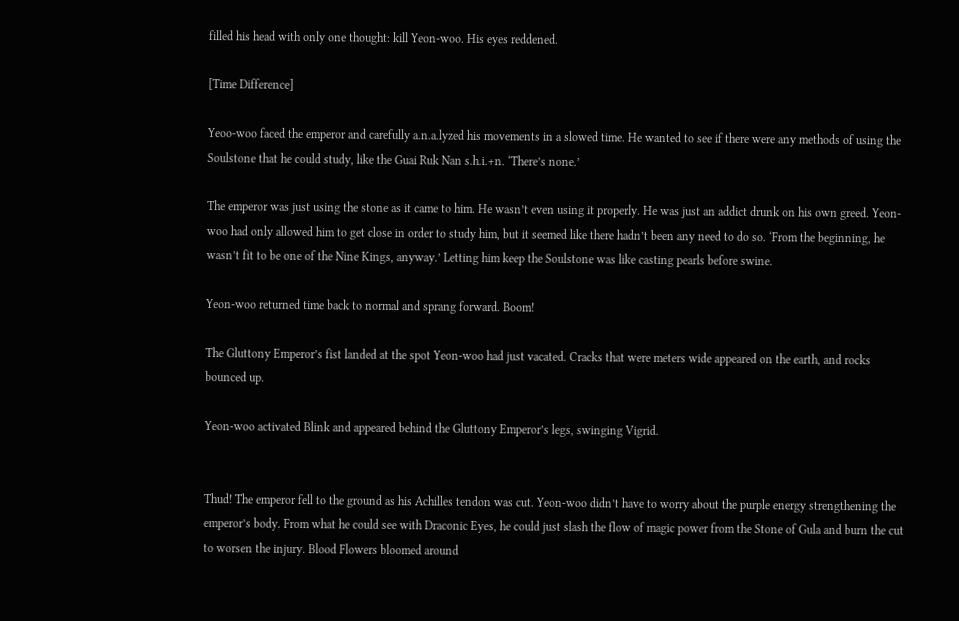filled his head with only one thought: kill Yeon-woo. His eyes reddened.

[Time Difference]

Yeoo-woo faced the emperor and carefully a.n.a.lyzed his movements in a slowed time. He wanted to see if there were any methods of using the Soulstone that he could study, like the Guai Ruk Nan s.h.i.+n. ‘There’s none.’

The emperor was just using the stone as it came to him. He wasn’t even using it properly. He was just an addict drunk on his own greed. Yeon-woo had only allowed him to get close in order to study him, but it seemed like there hadn’t been any need to do so. ‘From the beginning, he wasn’t fit to be one of the Nine Kings, anyway.’ Letting him keep the Soulstone was like casting pearls before swine.

Yeon-woo returned time back to normal and sprang forward. Boom!

The Gluttony Emperor’s fist landed at the spot Yeon-woo had just vacated. Cracks that were meters wide appeared on the earth, and rocks bounced up.

Yeon-woo activated Blink and appeared behind the Gluttony Emperor’s legs, swinging Vigrid.


Thud! The emperor fell to the ground as his Achilles tendon was cut. Yeon-woo didn’t have to worry about the purple energy strengthening the emperor’s body. From what he could see with Draconic Eyes, he could just slash the flow of magic power from the Stone of Gula and burn the cut to worsen the injury. Blood Flowers bloomed around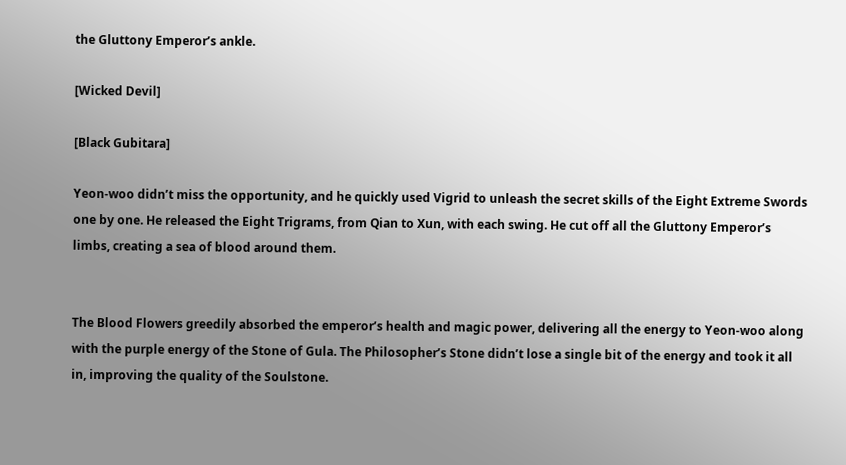the Gluttony Emperor’s ankle.

[Wicked Devil]

[Black Gubitara]

Yeon-woo didn’t miss the opportunity, and he quickly used Vigrid to unleash the secret skills of the Eight Extreme Swords one by one. He released the Eight Trigrams, from Qian to Xun, with each swing. He cut off all the Gluttony Emperor’s limbs, creating a sea of blood around them.


The Blood Flowers greedily absorbed the emperor’s health and magic power, delivering all the energy to Yeon-woo along with the purple energy of the Stone of Gula. The Philosopher’s Stone didn’t lose a single bit of the energy and took it all in, improving the quality of the Soulstone.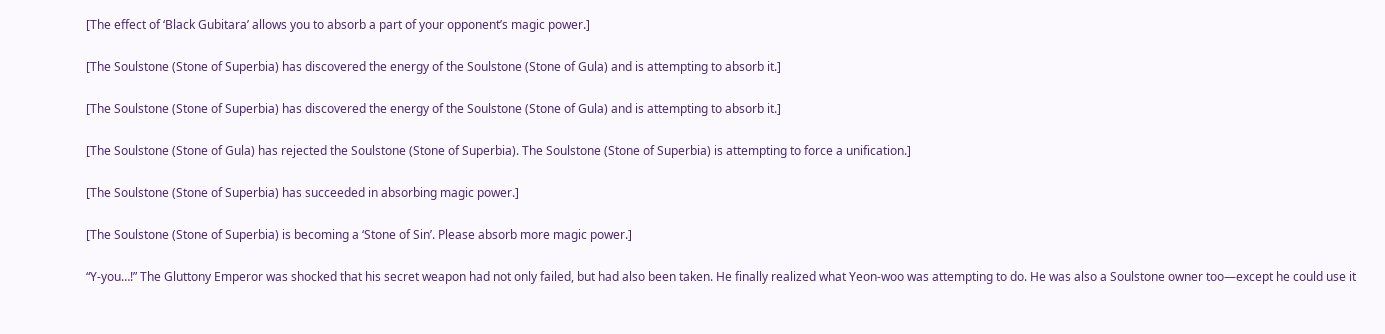[The effect of ‘Black Gubitara’ allows you to absorb a part of your opponent’s magic power.]

[The Soulstone (Stone of Superbia) has discovered the energy of the Soulstone (Stone of Gula) and is attempting to absorb it.]

[The Soulstone (Stone of Superbia) has discovered the energy of the Soulstone (Stone of Gula) and is attempting to absorb it.]

[The Soulstone (Stone of Gula) has rejected the Soulstone (Stone of Superbia). The Soulstone (Stone of Superbia) is attempting to force a unification.]

[The Soulstone (Stone of Superbia) has succeeded in absorbing magic power.]

[The Soulstone (Stone of Superbia) is becoming a ‘Stone of Sin’. Please absorb more magic power.]

“Y-you…!” The Gluttony Emperor was shocked that his secret weapon had not only failed, but had also been taken. He finally realized what Yeon-woo was attempting to do. He was also a Soulstone owner too—except he could use it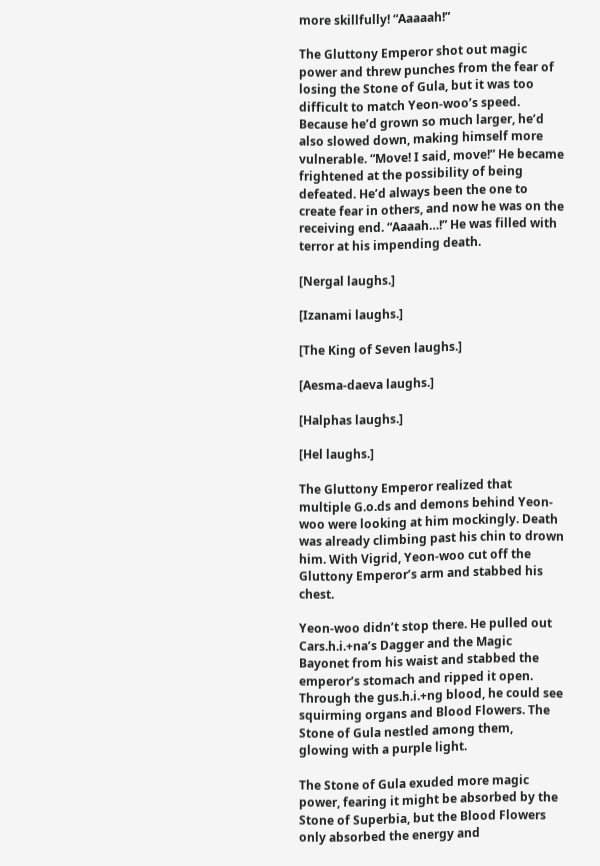more skillfully! “Aaaaah!”

The Gluttony Emperor shot out magic power and threw punches from the fear of losing the Stone of Gula, but it was too difficult to match Yeon-woo’s speed. Because he’d grown so much larger, he’d also slowed down, making himself more vulnerable. “Move! I said, move!” He became frightened at the possibility of being defeated. He’d always been the one to create fear in others, and now he was on the receiving end. “Aaaah…!” He was filled with terror at his impending death.

[Nergal laughs.]

[Izanami laughs.]

[The King of Seven laughs.]

[Aesma-daeva laughs.]

[Halphas laughs.]

[Hel laughs.]

The Gluttony Emperor realized that multiple G.o.ds and demons behind Yeon-woo were looking at him mockingly. Death was already climbing past his chin to drown him. With Vigrid, Yeon-woo cut off the Gluttony Emperor’s arm and stabbed his chest.

Yeon-woo didn’t stop there. He pulled out Cars.h.i.+na’s Dagger and the Magic Bayonet from his waist and stabbed the emperor’s stomach and ripped it open. Through the gus.h.i.+ng blood, he could see squirming organs and Blood Flowers. The Stone of Gula nestled among them, glowing with a purple light.

The Stone of Gula exuded more magic power, fearing it might be absorbed by the Stone of Superbia, but the Blood Flowers only absorbed the energy and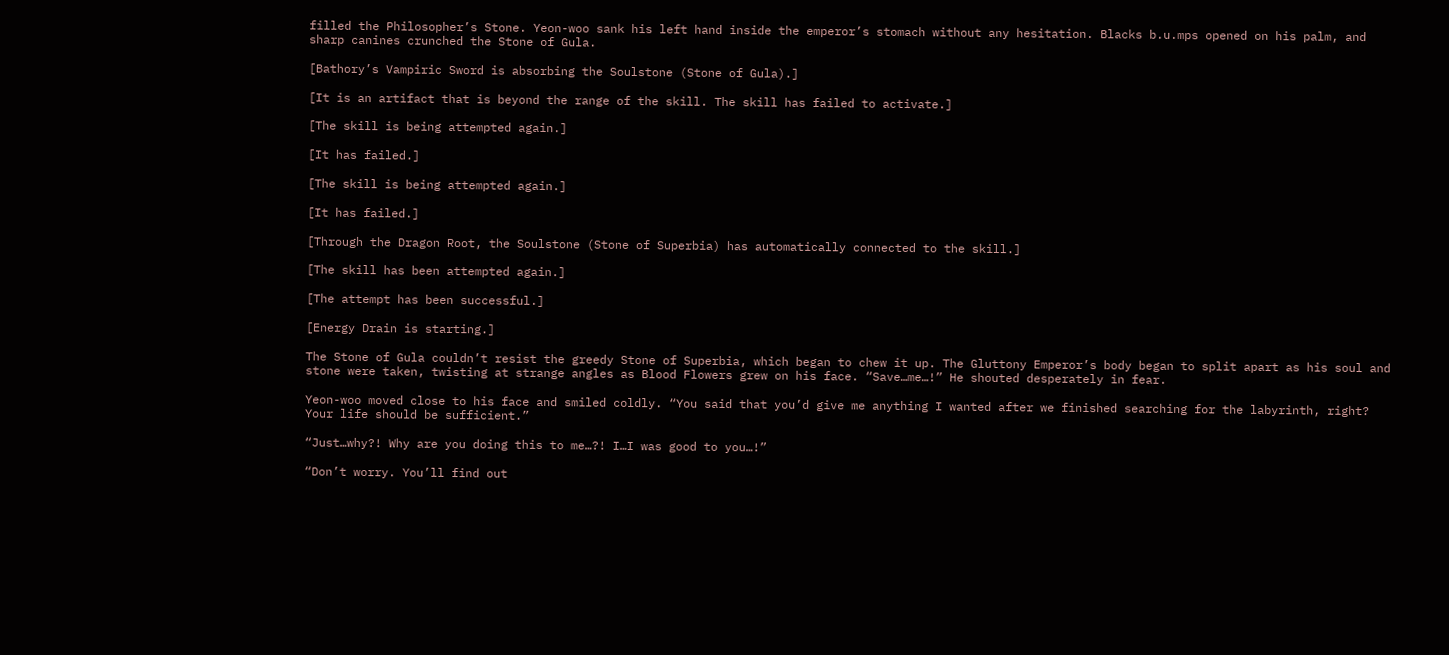filled the Philosopher’s Stone. Yeon-woo sank his left hand inside the emperor’s stomach without any hesitation. Blacks b.u.mps opened on his palm, and sharp canines crunched the Stone of Gula.

[Bathory’s Vampiric Sword is absorbing the Soulstone (Stone of Gula).]

[It is an artifact that is beyond the range of the skill. The skill has failed to activate.]

[The skill is being attempted again.]

[It has failed.]

[The skill is being attempted again.]

[It has failed.]

[Through the Dragon Root, the Soulstone (Stone of Superbia) has automatically connected to the skill.]

[The skill has been attempted again.]

[The attempt has been successful.]

[Energy Drain is starting.]

The Stone of Gula couldn’t resist the greedy Stone of Superbia, which began to chew it up. The Gluttony Emperor’s body began to split apart as his soul and stone were taken, twisting at strange angles as Blood Flowers grew on his face. “Save…me…!” He shouted desperately in fear.

Yeon-woo moved close to his face and smiled coldly. “You said that you’d give me anything I wanted after we finished searching for the labyrinth, right? Your life should be sufficient.”

“Just…why?! Why are you doing this to me…?! I…I was good to you…!”

“Don’t worry. You’ll find out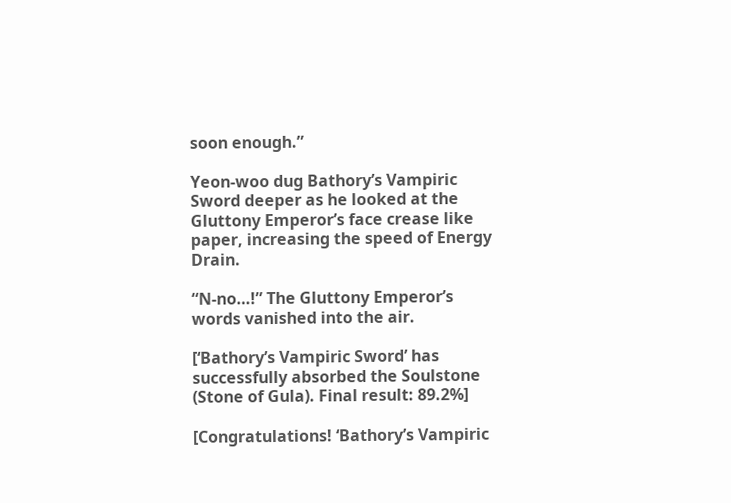soon enough.”

Yeon-woo dug Bathory’s Vampiric Sword deeper as he looked at the Gluttony Emperor’s face crease like paper, increasing the speed of Energy Drain.

“N-no…!” The Gluttony Emperor’s words vanished into the air.

[‘Bathory’s Vampiric Sword’ has successfully absorbed the Soulstone (Stone of Gula). Final result: 89.2%]

[Congratulations! ‘Bathory’s Vampiric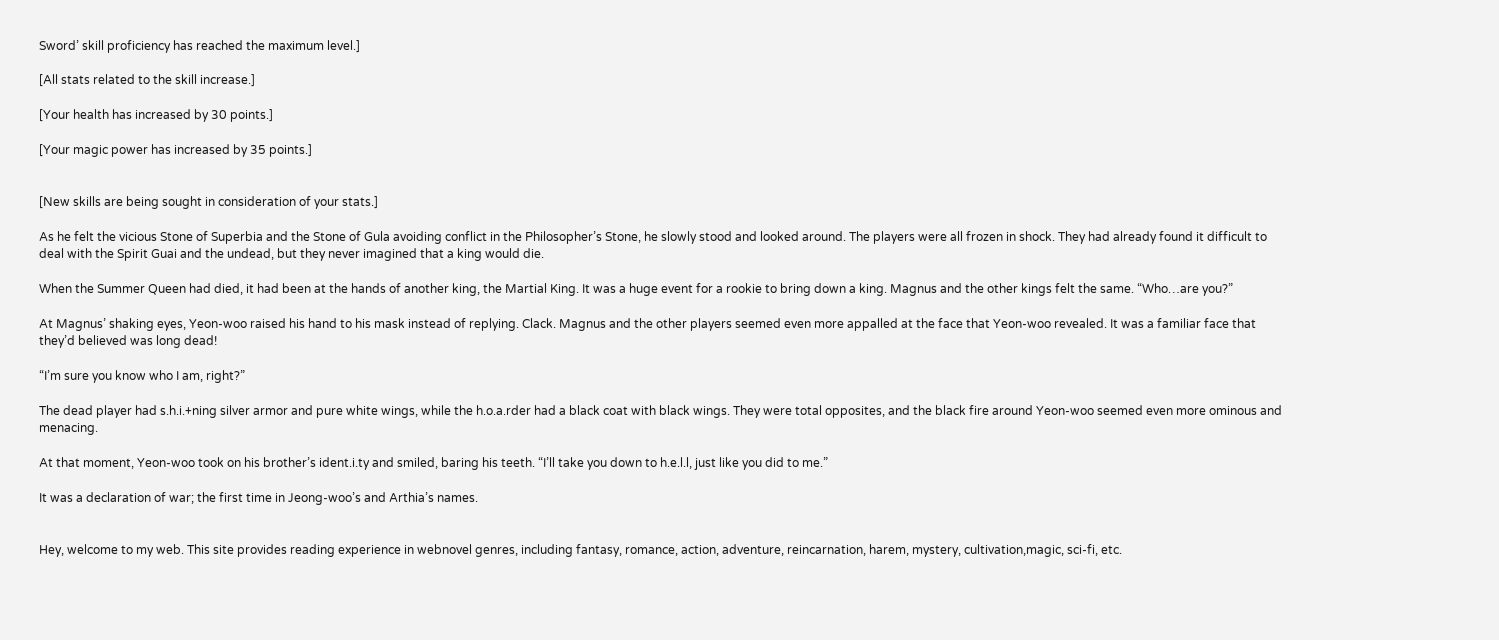Sword’ skill proficiency has reached the maximum level.]

[All stats related to the skill increase.]

[Your health has increased by 30 points.]

[Your magic power has increased by 35 points.]


[New skills are being sought in consideration of your stats.]

As he felt the vicious Stone of Superbia and the Stone of Gula avoiding conflict in the Philosopher’s Stone, he slowly stood and looked around. The players were all frozen in shock. They had already found it difficult to deal with the Spirit Guai and the undead, but they never imagined that a king would die.

When the Summer Queen had died, it had been at the hands of another king, the Martial King. It was a huge event for a rookie to bring down a king. Magnus and the other kings felt the same. “Who…are you?”

At Magnus’ shaking eyes, Yeon-woo raised his hand to his mask instead of replying. Clack. Magnus and the other players seemed even more appalled at the face that Yeon-woo revealed. It was a familiar face that they’d believed was long dead!

“I’m sure you know who I am, right?”

The dead player had s.h.i.+ning silver armor and pure white wings, while the h.o.a.rder had a black coat with black wings. They were total opposites, and the black fire around Yeon-woo seemed even more ominous and menacing.

At that moment, Yeon-woo took on his brother’s ident.i.ty and smiled, baring his teeth. “I’ll take you down to h.e.l.l, just like you did to me.”

It was a declaration of war; the first time in Jeong-woo’s and Arthia’s names.


Hey, welcome to my web. This site provides reading experience in webnovel genres, including fantasy, romance, action, adventure, reincarnation, harem, mystery, cultivation,magic, sci-fi, etc.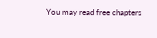You may read free chapters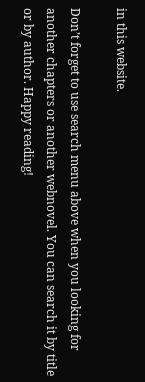in this website.

Don’t forget to use search menu above when you looking for another chapters or another webnovel. You can search it by title or by author. Happy reading!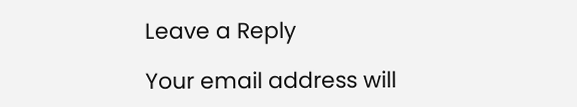Leave a Reply

Your email address will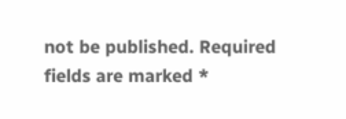not be published. Required fields are marked *